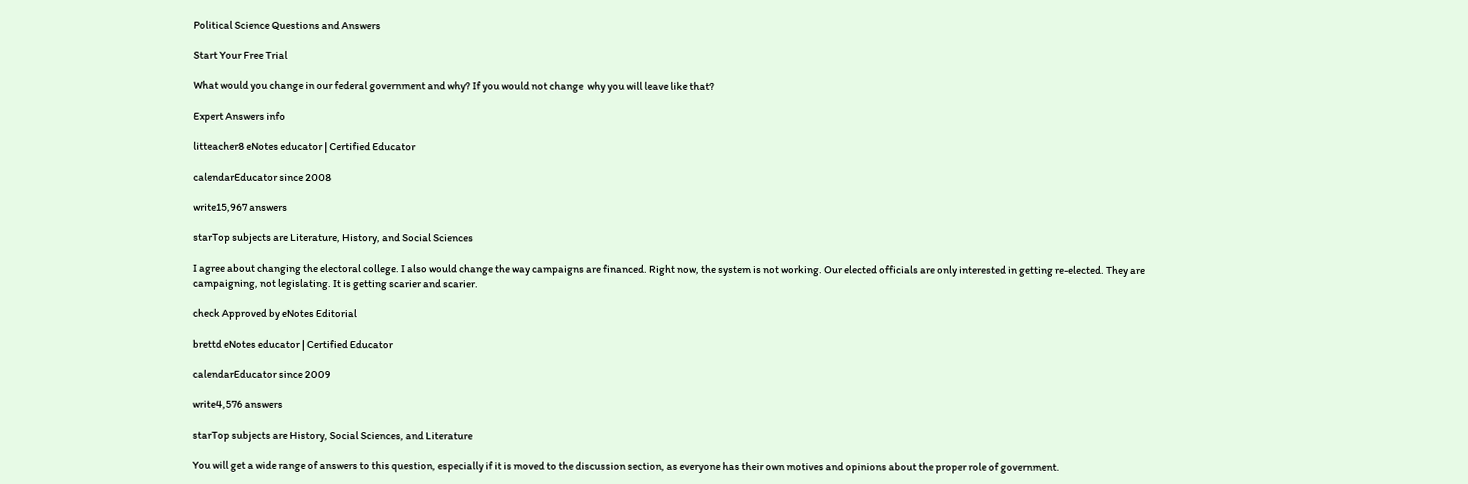Political Science Questions and Answers

Start Your Free Trial

What would you change in our federal government and why? If you would not change  why you will leave like that?

Expert Answers info

litteacher8 eNotes educator | Certified Educator

calendarEducator since 2008

write15,967 answers

starTop subjects are Literature, History, and Social Sciences

I agree about changing the electoral college. I also would change the way campaigns are financed. Right now, the system is not working. Our elected officials are only interested in getting re-elected. They are campaigning, not legislating. It is getting scarier and scarier.

check Approved by eNotes Editorial

brettd eNotes educator | Certified Educator

calendarEducator since 2009

write4,576 answers

starTop subjects are History, Social Sciences, and Literature

You will get a wide range of answers to this question, especially if it is moved to the discussion section, as everyone has their own motives and opinions about the proper role of government.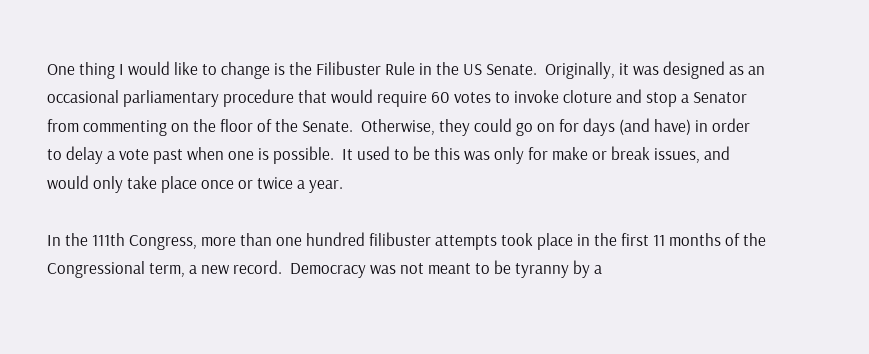One thing I would like to change is the Filibuster Rule in the US Senate.  Originally, it was designed as an occasional parliamentary procedure that would require 60 votes to invoke cloture and stop a Senator from commenting on the floor of the Senate.  Otherwise, they could go on for days (and have) in order to delay a vote past when one is possible.  It used to be this was only for make or break issues, and would only take place once or twice a year.

In the 111th Congress, more than one hundred filibuster attempts took place in the first 11 months of the Congressional term, a new record.  Democracy was not meant to be tyranny by a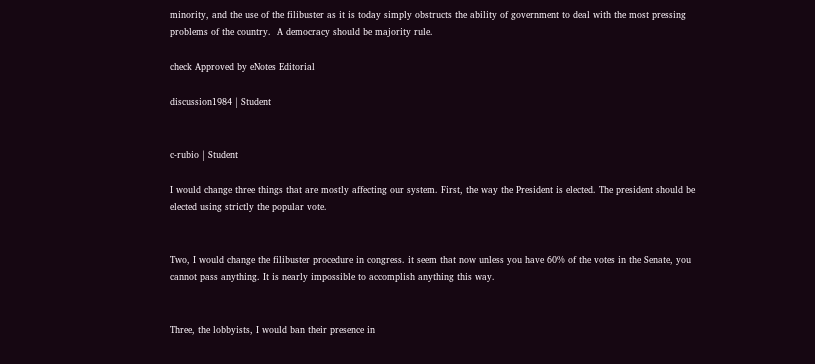minority, and the use of the filibuster as it is today simply obstructs the ability of government to deal with the most pressing problems of the country.  A democracy should be majority rule.

check Approved by eNotes Editorial

discussion1984 | Student


c-rubio | Student

I would change three things that are mostly affecting our system. First, the way the President is elected. The president should be elected using strictly the popular vote.


Two, I would change the filibuster procedure in congress. it seem that now unless you have 60% of the votes in the Senate, you cannot pass anything. It is nearly impossible to accomplish anything this way.


Three, the lobbyists, I would ban their presence in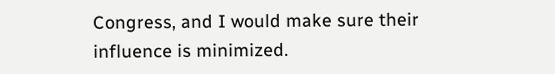Congress, and I would make sure their influence is minimized.